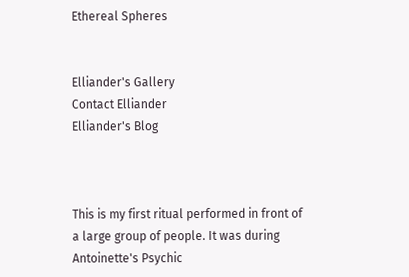Ethereal Spheres


Elliander's Gallery
Contact Elliander
Elliander's Blog



This is my first ritual performed in front of a large group of people. It was during Antoinette's Psychic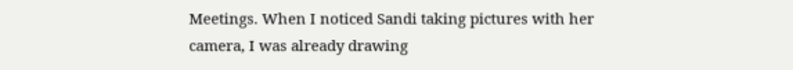Meetings. When I noticed Sandi taking pictures with her camera, I was already drawing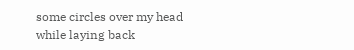some circles over my head while laying back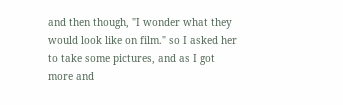and then though, "I wonder what they would look like on film." so I asked her to take some pictures, and as I got more and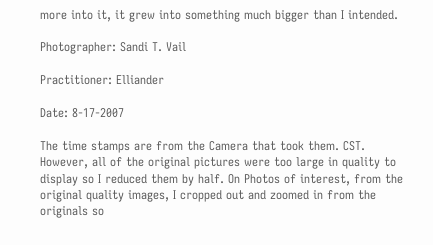more into it, it grew into something much bigger than I intended.

Photographer: Sandi T. Vail

Practitioner: Elliander

Date: 8-17-2007

The time stamps are from the Camera that took them. CST. However, all of the original pictures were too large in quality to display so I reduced them by half. On Photos of interest, from the original quality images, I cropped out and zoomed in from the originals so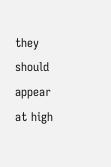they should appear at high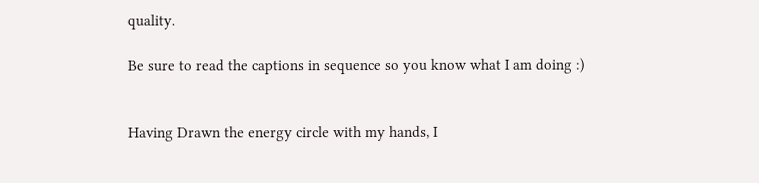quality.

Be sure to read the captions in sequence so you know what I am doing :)


Having Drawn the energy circle with my hands, I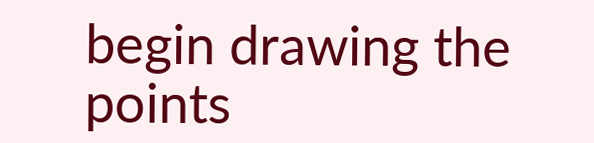begin drawing the points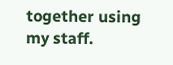together using my staff.